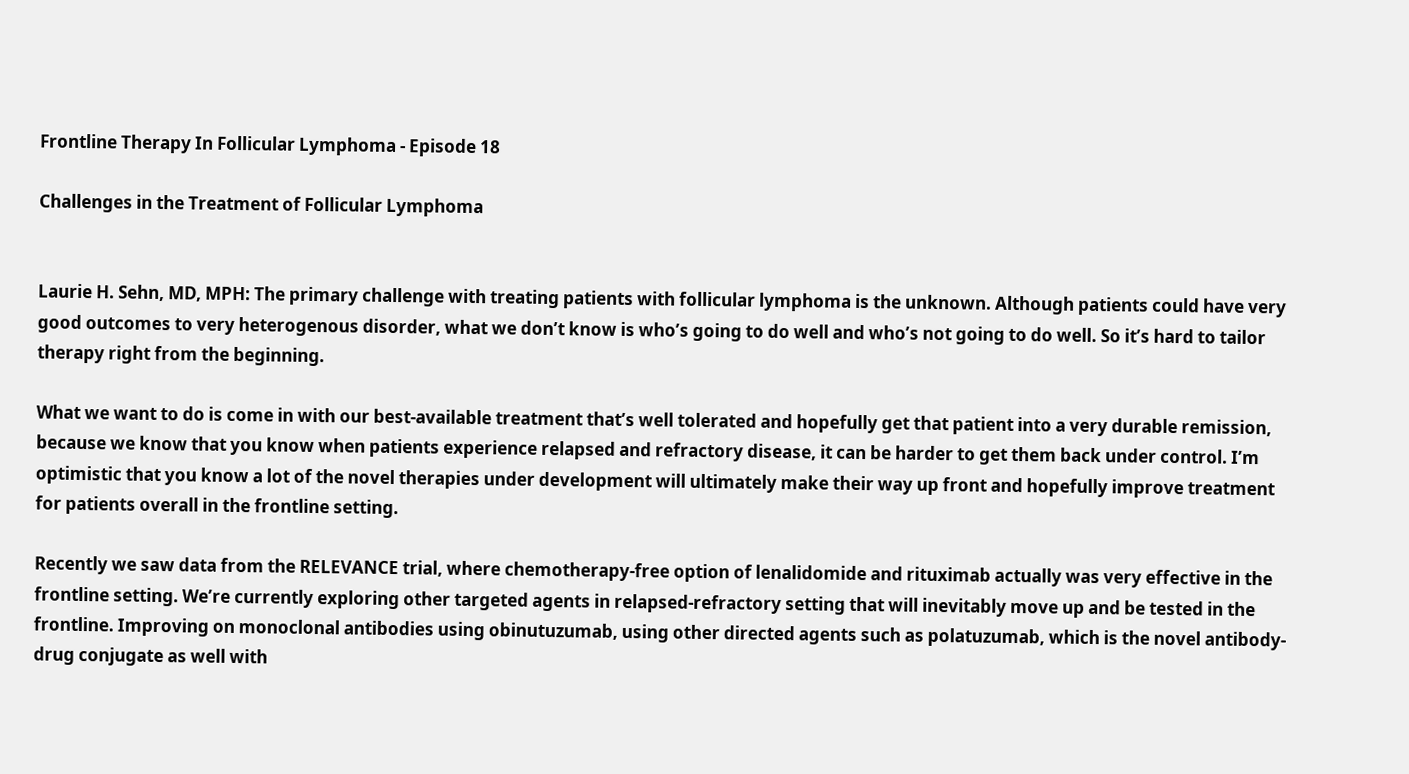Frontline Therapy In Follicular Lymphoma - Episode 18

Challenges in the Treatment of Follicular Lymphoma


Laurie H. Sehn, MD, MPH: The primary challenge with treating patients with follicular lymphoma is the unknown. Although patients could have very good outcomes to very heterogenous disorder, what we don’t know is who’s going to do well and who’s not going to do well. So it’s hard to tailor therapy right from the beginning.

What we want to do is come in with our best-available treatment that’s well tolerated and hopefully get that patient into a very durable remission, because we know that you know when patients experience relapsed and refractory disease, it can be harder to get them back under control. I’m optimistic that you know a lot of the novel therapies under development will ultimately make their way up front and hopefully improve treatment for patients overall in the frontline setting.

Recently we saw data from the RELEVANCE trial, where chemotherapy-free option of lenalidomide and rituximab actually was very effective in the frontline setting. We’re currently exploring other targeted agents in relapsed-refractory setting that will inevitably move up and be tested in the frontline. Improving on monoclonal antibodies using obinutuzumab, using other directed agents such as polatuzumab, which is the novel antibody-drug conjugate as well with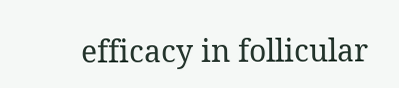efficacy in follicular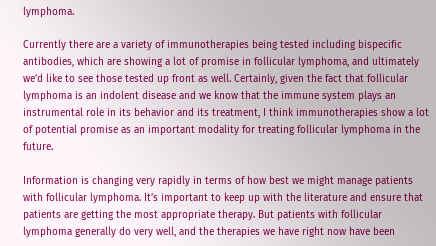lymphoma.

Currently there are a variety of immunotherapies being tested including bispecific antibodies, which are showing a lot of promise in follicular lymphoma, and ultimately we’d like to see those tested up front as well. Certainly, given the fact that follicular lymphoma is an indolent disease and we know that the immune system plays an instrumental role in its behavior and its treatment, I think immunotherapies show a lot of potential promise as an important modality for treating follicular lymphoma in the future.

Information is changing very rapidly in terms of how best we might manage patients with follicular lymphoma. It’s important to keep up with the literature and ensure that patients are getting the most appropriate therapy. But patients with follicular lymphoma generally do very well, and the therapies we have right now have been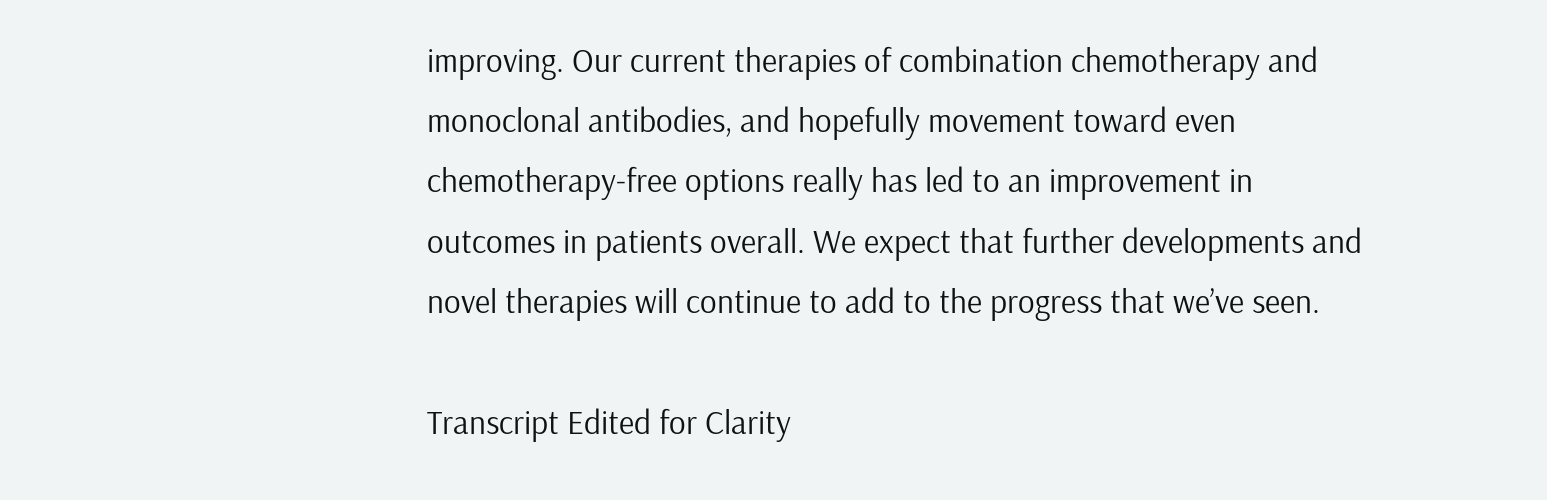improving. Our current therapies of combination chemotherapy and monoclonal antibodies, and hopefully movement toward even chemotherapy-free options really has led to an improvement in outcomes in patients overall. We expect that further developments and novel therapies will continue to add to the progress that we’ve seen.

Transcript Edited for Clarity